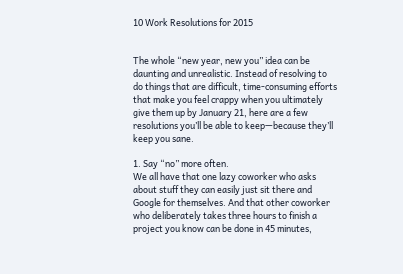10 Work Resolutions for 2015


The whole “new year, new you” idea can be daunting and unrealistic. Instead of resolving to do things that are difficult, time-consuming efforts that make you feel crappy when you ultimately give them up by January 21, here are a few resolutions you’ll be able to keep—because they’ll keep you sane.

1. Say “no” more often.
We all have that one lazy coworker who asks about stuff they can easily just sit there and Google for themselves. And that other coworker who deliberately takes three hours to finish a project you know can be done in 45 minutes,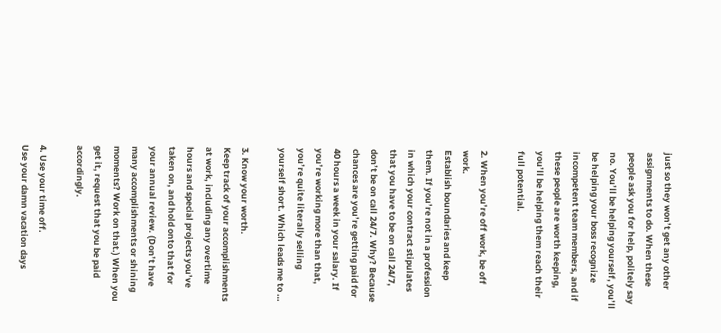just so they won’t get any other assignments to do. When these people ask you for help, politely say no. You’ll be helping yourself, you’ll be helping your boss recognize incompetent team members, and if these people are worth keeping, you’ll be helping them reach their full potential.

2. When you’re off work, be off work.
Establish boundaries and keep them. If you’re not in a profession in which your contract stipulates that you have to be on call 24/7, don’t be on call 24/7. Why? Because chances are you’re getting paid for 40 hours a week in your salary. If you’re working more than that, you’re quite literally selling yourself short. Which leads me to …

3. Know your worth.
Keep track of your accomplishments at work, including any overtime hours and special projects you’ve taken on, and hold onto that for your annual review. (Don’t have many accomplishments or shining moments? Work on that.) When you get it, request that you be paid accordingly.

4. Use your time off.
Use your damn vacation days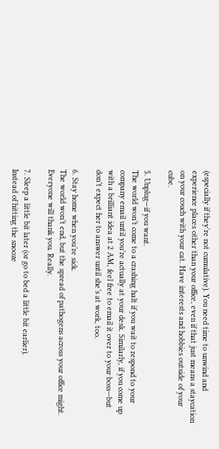(especially if they’re not cumulative). You need time to unwind and experience places other than your office, even if that just means a staycation on your couch with your cat. Have interests and hobbies outside of your cube.

5. Unplug—if you want.
The world won’t come to a crashing halt if you wait to respond to your company email until you’re actually at your desk. Similarly, if you come up with a brilliant idea at 2 AM, feel free to email it over to your boss—but don’t expect her to answer until she’s at work, too.

6. Stay home when you’re sick.
The world won’t end, but the spread of pathogens across your office might. Everyone will thank you. Really.

7. Sleep a little bit later (or go to bed a little bit earlier).
Instead of hitting the snooze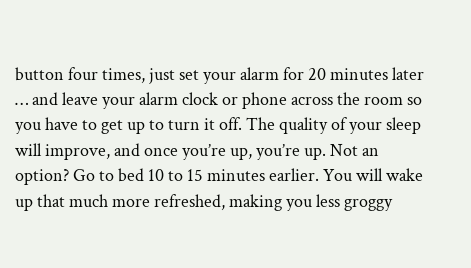button four times, just set your alarm for 20 minutes later … and leave your alarm clock or phone across the room so you have to get up to turn it off. The quality of your sleep will improve, and once you’re up, you’re up. Not an option? Go to bed 10 to 15 minutes earlier. You will wake up that much more refreshed, making you less groggy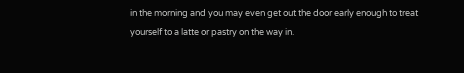in the morning and you may even get out the door early enough to treat yourself to a latte or pastry on the way in.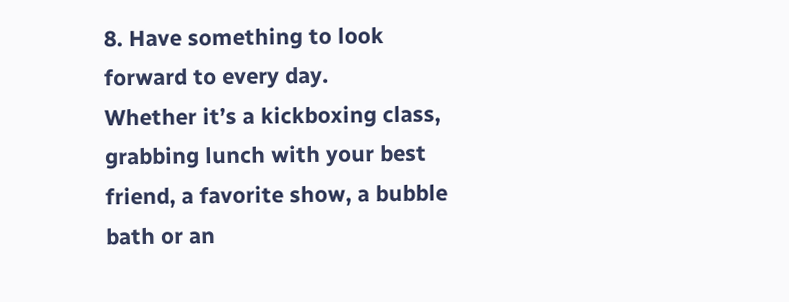8. Have something to look forward to every day.
Whether it’s a kickboxing class, grabbing lunch with your best friend, a favorite show, a bubble bath or an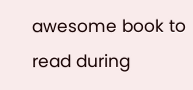awesome book to read during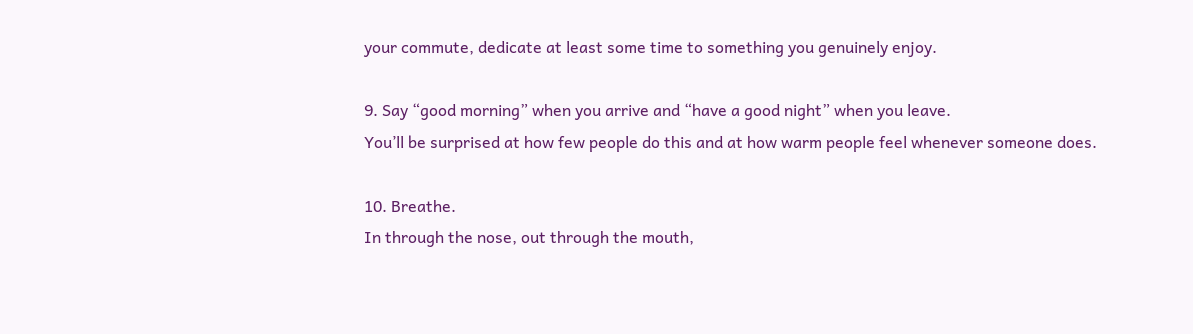your commute, dedicate at least some time to something you genuinely enjoy.

9. Say “good morning” when you arrive and “have a good night” when you leave.
You’ll be surprised at how few people do this and at how warm people feel whenever someone does.

10. Breathe.
In through the nose, out through the mouth,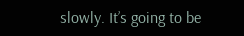slowly. It’s going to be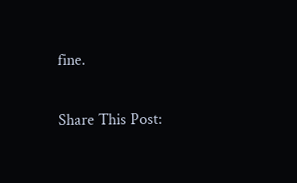fine.

Share This Post: